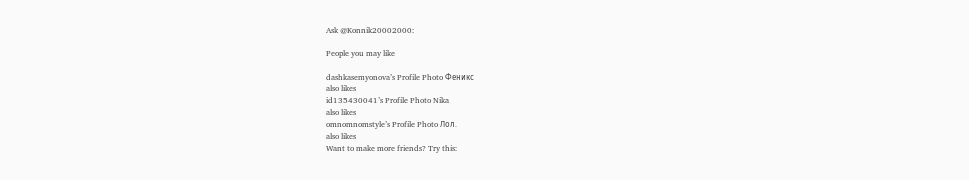Ask @Konnik20002000:

People you may like

dashkasemyonova’s Profile Photo Феникс
also likes
id135430041’s Profile Photo Nika
also likes
omnomnomstyle’s Profile Photo Лол.
also likes
Want to make more friends? Try this: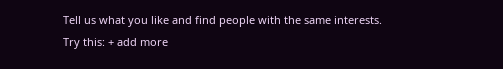Tell us what you like and find people with the same interests. Try this: + add more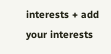interests + add your interests